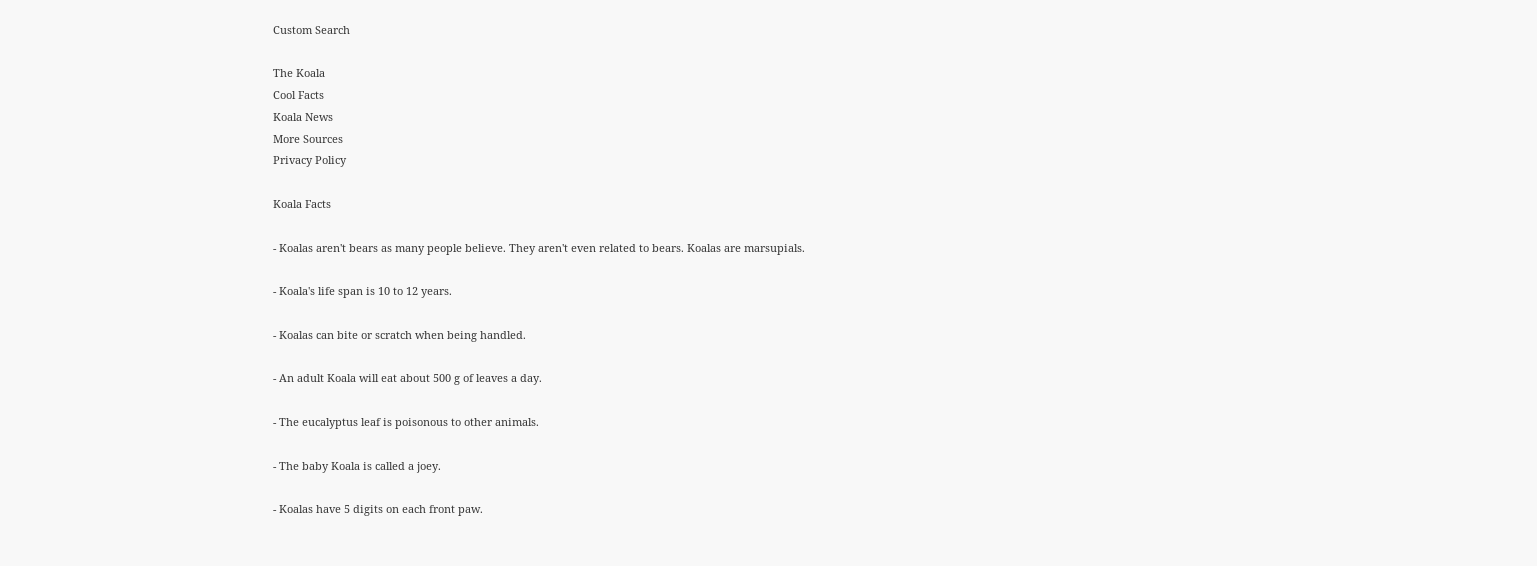Custom Search

The Koala
Cool Facts
Koala News
More Sources
Privacy Policy

Koala Facts

- Koalas aren't bears as many people believe. They aren't even related to bears. Koalas are marsupials.

- Koala's life span is 10 to 12 years.

- Koalas can bite or scratch when being handled.

- An adult Koala will eat about 500 g of leaves a day.

- The eucalyptus leaf is poisonous to other animals.

- The baby Koala is called a joey.

- Koalas have 5 digits on each front paw.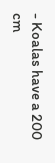- Koalas have a 200 cm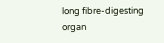long fibre-digesting organ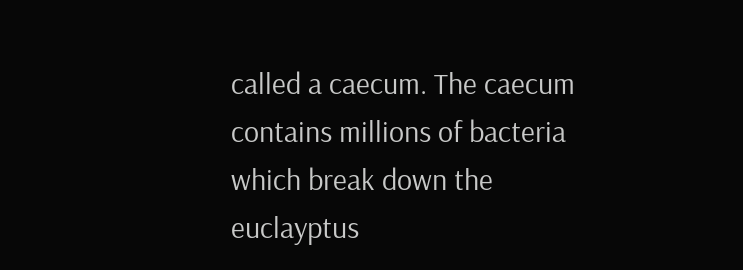called a caecum. The caecum contains millions of bacteria which break down the euclayptus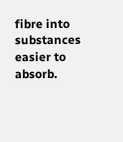fibre into substances easier to absorb.